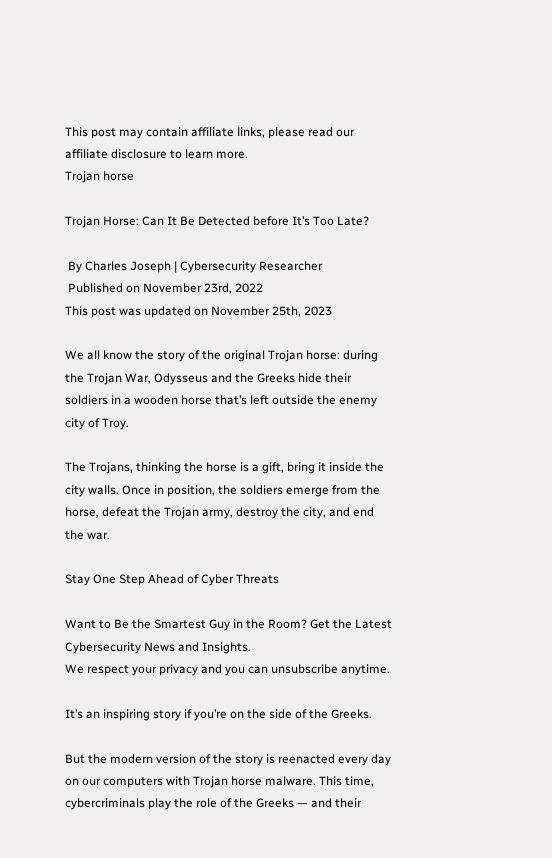This post may contain affiliate links, please read our affiliate disclosure to learn more.
Trojan horse

Trojan Horse: Can It Be Detected before It’s Too Late?

 By Charles Joseph | Cybersecurity Researcher
 Published on November 23rd, 2022
This post was updated on November 25th, 2023

We all know the story of the original Trojan horse: during the Trojan War, Odysseus and the Greeks hide their soldiers in a wooden horse that’s left outside the enemy city of Troy.

The Trojans, thinking the horse is a gift, bring it inside the city walls. Once in position, the soldiers emerge from the horse, defeat the Trojan army, destroy the city, and end the war.

Stay One Step Ahead of Cyber Threats

Want to Be the Smartest Guy in the Room? Get the Latest Cybersecurity News and Insights.
We respect your privacy and you can unsubscribe anytime.

It’s an inspiring story if you’re on the side of the Greeks.

But the modern version of the story is reenacted every day on our computers with Trojan horse malware. This time, cybercriminals play the role of the Greeks — and their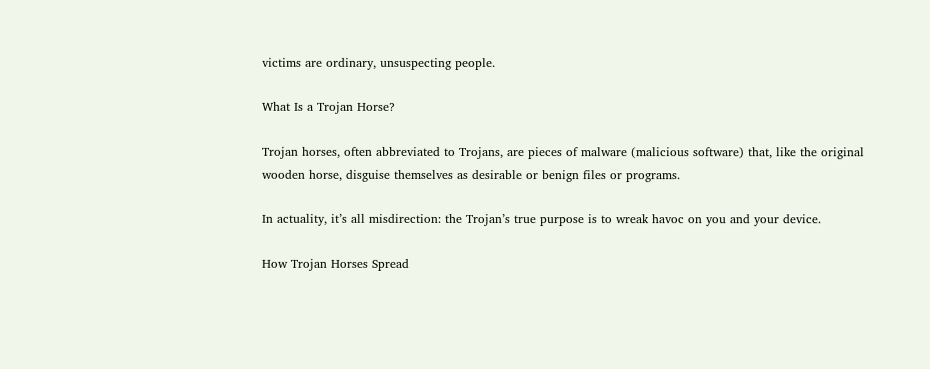victims are ordinary, unsuspecting people.

What Is a Trojan Horse?

Trojan horses, often abbreviated to Trojans, are pieces of malware (malicious software) that, like the original wooden horse, disguise themselves as desirable or benign files or programs.

In actuality, it’s all misdirection: the Trojan’s true purpose is to wreak havoc on you and your device.

How Trojan Horses Spread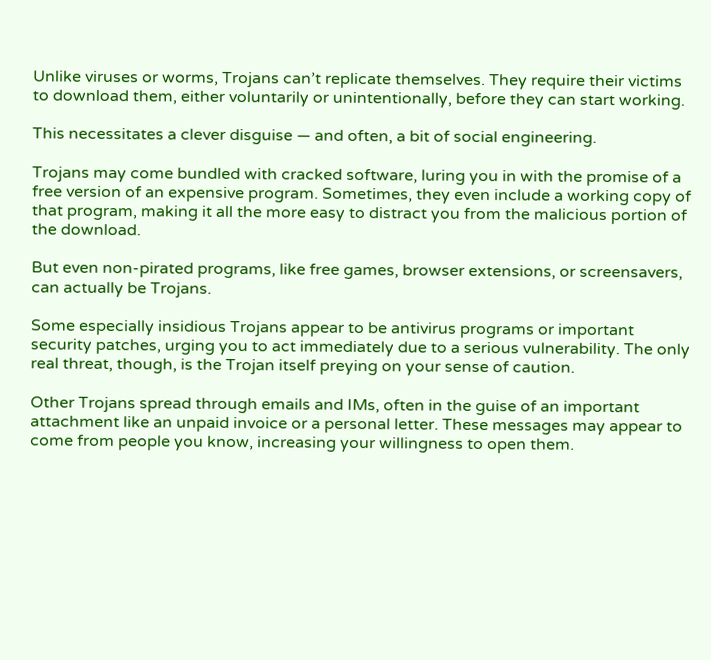Unlike viruses or worms, Trojans can’t replicate themselves. They require their victims to download them, either voluntarily or unintentionally, before they can start working.

This necessitates a clever disguise — and often, a bit of social engineering.

Trojans may come bundled with cracked software, luring you in with the promise of a free version of an expensive program. Sometimes, they even include a working copy of that program, making it all the more easy to distract you from the malicious portion of the download.

But even non-pirated programs, like free games, browser extensions, or screensavers, can actually be Trojans.

Some especially insidious Trojans appear to be antivirus programs or important security patches, urging you to act immediately due to a serious vulnerability. The only real threat, though, is the Trojan itself preying on your sense of caution.

Other Trojans spread through emails and IMs, often in the guise of an important attachment like an unpaid invoice or a personal letter. These messages may appear to come from people you know, increasing your willingness to open them.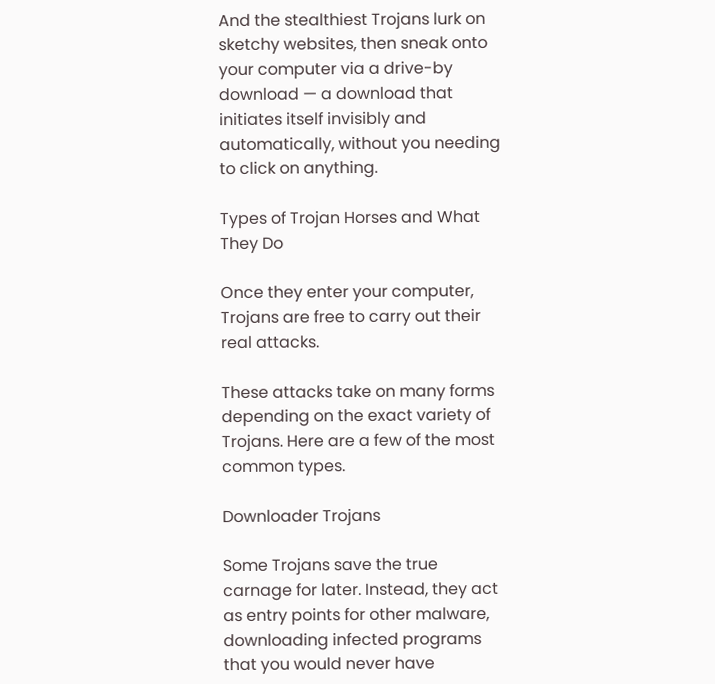And the stealthiest Trojans lurk on sketchy websites, then sneak onto your computer via a drive-by download — a download that initiates itself invisibly and automatically, without you needing to click on anything.

Types of Trojan Horses and What They Do

Once they enter your computer, Trojans are free to carry out their real attacks.

These attacks take on many forms depending on the exact variety of Trojans. Here are a few of the most common types.

Downloader Trojans

Some Trojans save the true carnage for later. Instead, they act as entry points for other malware, downloading infected programs that you would never have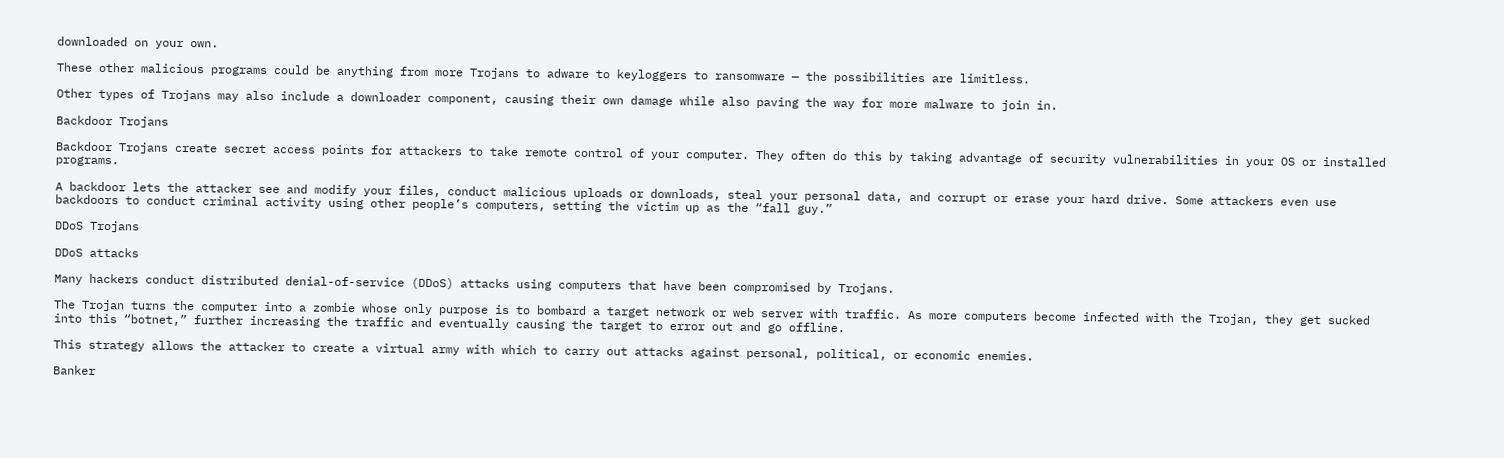downloaded on your own.

These other malicious programs could be anything from more Trojans to adware to keyloggers to ransomware — the possibilities are limitless.

Other types of Trojans may also include a downloader component, causing their own damage while also paving the way for more malware to join in.

Backdoor Trojans

Backdoor Trojans create secret access points for attackers to take remote control of your computer. They often do this by taking advantage of security vulnerabilities in your OS or installed programs.

A backdoor lets the attacker see and modify your files, conduct malicious uploads or downloads, steal your personal data, and corrupt or erase your hard drive. Some attackers even use backdoors to conduct criminal activity using other people’s computers, setting the victim up as the “fall guy.”

DDoS Trojans

DDoS attacks

Many hackers conduct distributed denial-of-service (DDoS) attacks using computers that have been compromised by Trojans.

The Trojan turns the computer into a zombie whose only purpose is to bombard a target network or web server with traffic. As more computers become infected with the Trojan, they get sucked into this “botnet,” further increasing the traffic and eventually causing the target to error out and go offline.

This strategy allows the attacker to create a virtual army with which to carry out attacks against personal, political, or economic enemies.

Banker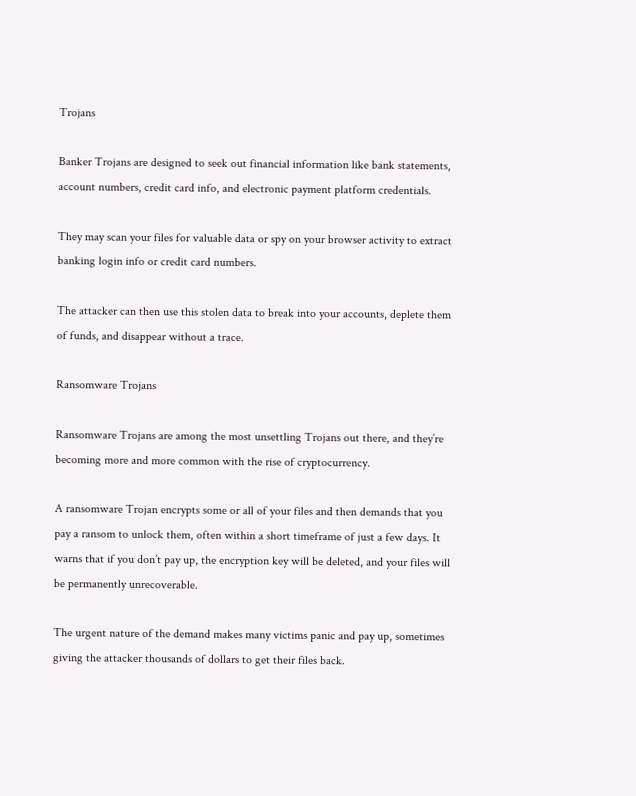Trojans

Banker Trojans are designed to seek out financial information like bank statements, account numbers, credit card info, and electronic payment platform credentials.

They may scan your files for valuable data or spy on your browser activity to extract banking login info or credit card numbers.

The attacker can then use this stolen data to break into your accounts, deplete them of funds, and disappear without a trace.

Ransomware Trojans

Ransomware Trojans are among the most unsettling Trojans out there, and they’re becoming more and more common with the rise of cryptocurrency.

A ransomware Trojan encrypts some or all of your files and then demands that you pay a ransom to unlock them, often within a short timeframe of just a few days. It warns that if you don’t pay up, the encryption key will be deleted, and your files will be permanently unrecoverable.

The urgent nature of the demand makes many victims panic and pay up, sometimes giving the attacker thousands of dollars to get their files back.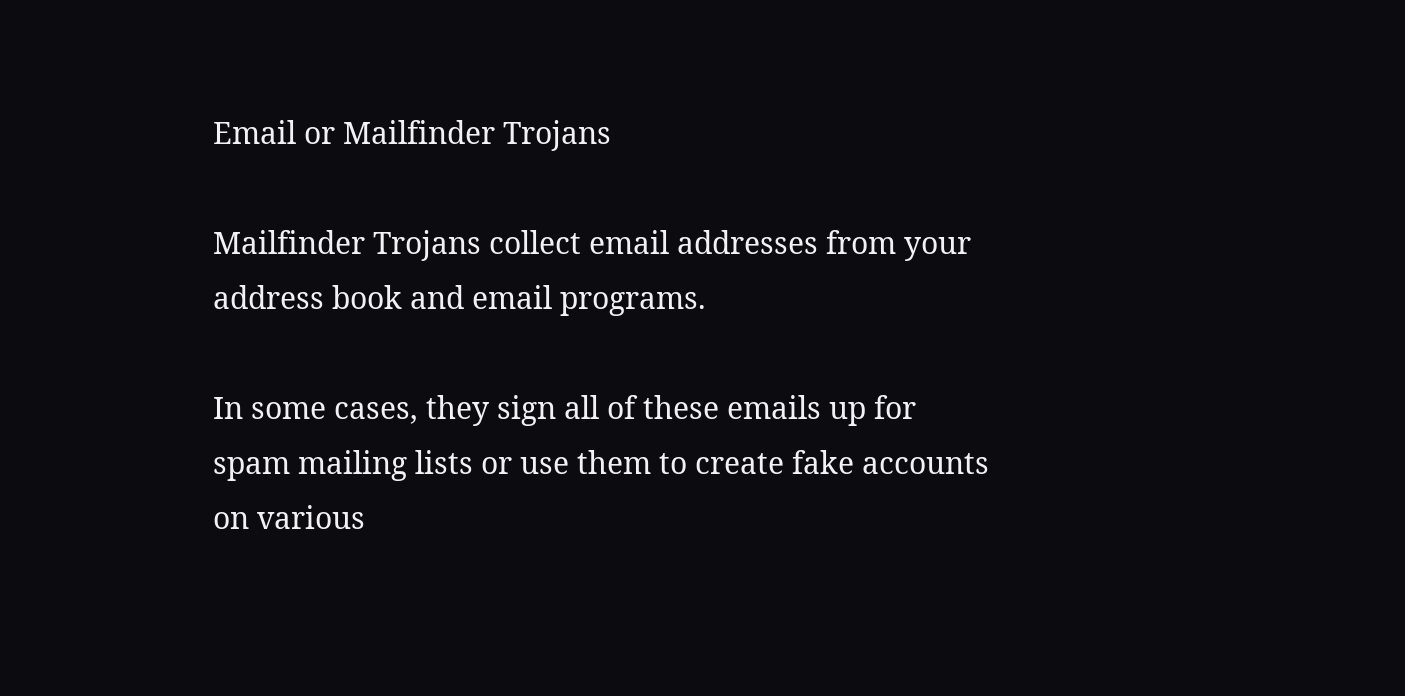Email or Mailfinder Trojans

Mailfinder Trojans collect email addresses from your address book and email programs.

In some cases, they sign all of these emails up for spam mailing lists or use them to create fake accounts on various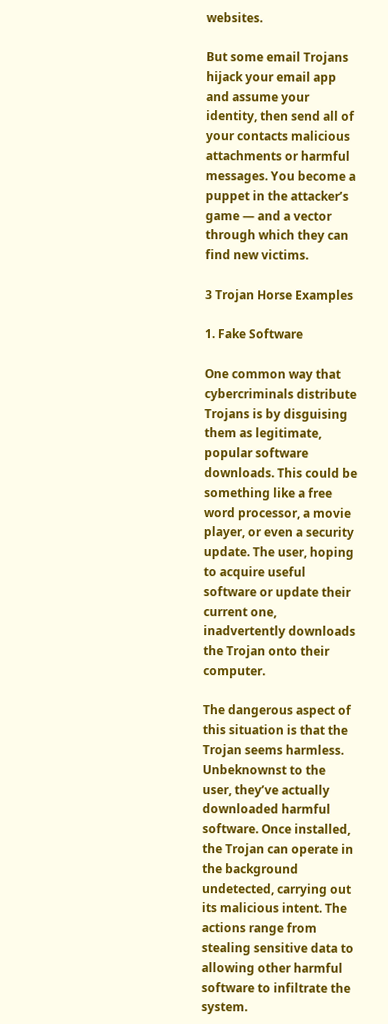websites.

But some email Trojans hijack your email app and assume your identity, then send all of your contacts malicious attachments or harmful messages. You become a puppet in the attacker’s game — and a vector through which they can find new victims.

3 Trojan Horse Examples

1. Fake Software

One common way that cybercriminals distribute Trojans is by disguising them as legitimate, popular software downloads. This could be something like a free word processor, a movie player, or even a security update. The user, hoping to acquire useful software or update their current one, inadvertently downloads the Trojan onto their computer.

The dangerous aspect of this situation is that the Trojan seems harmless. Unbeknownst to the user, they’ve actually downloaded harmful software. Once installed, the Trojan can operate in the background undetected, carrying out its malicious intent. The actions range from stealing sensitive data to allowing other harmful software to infiltrate the system.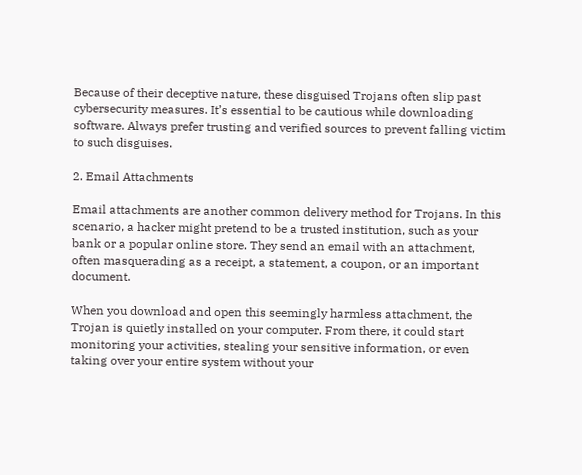Because of their deceptive nature, these disguised Trojans often slip past cybersecurity measures. It’s essential to be cautious while downloading software. Always prefer trusting and verified sources to prevent falling victim to such disguises.

2. Email Attachments

Email attachments are another common delivery method for Trojans. In this scenario, a hacker might pretend to be a trusted institution, such as your bank or a popular online store. They send an email with an attachment, often masquerading as a receipt, a statement, a coupon, or an important document.

When you download and open this seemingly harmless attachment, the Trojan is quietly installed on your computer. From there, it could start monitoring your activities, stealing your sensitive information, or even taking over your entire system without your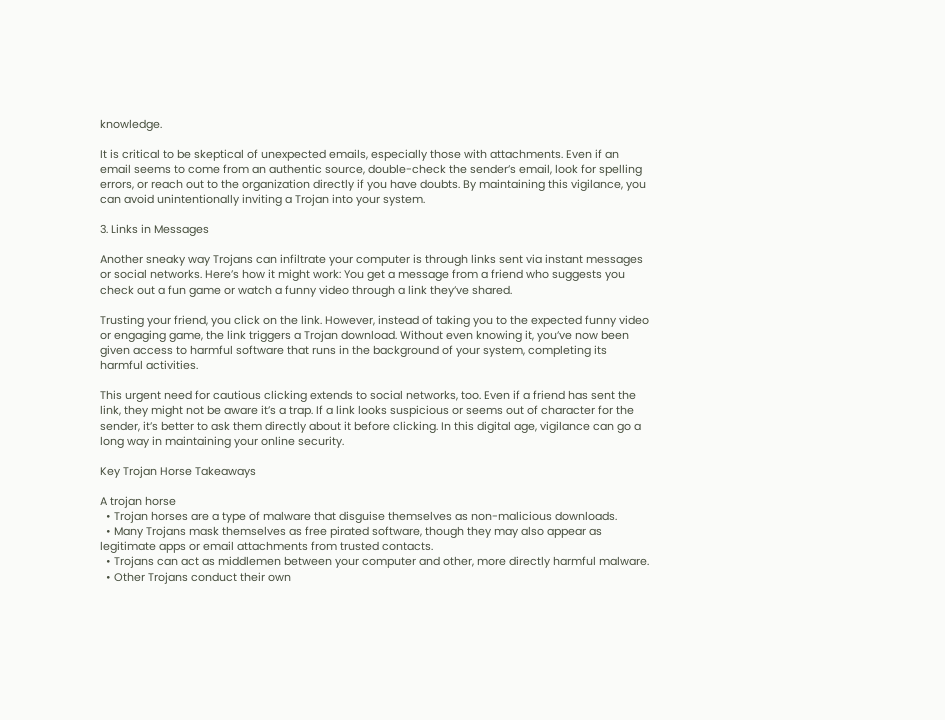knowledge.

It is critical to be skeptical of unexpected emails, especially those with attachments. Even if an email seems to come from an authentic source, double-check the sender’s email, look for spelling errors, or reach out to the organization directly if you have doubts. By maintaining this vigilance, you can avoid unintentionally inviting a Trojan into your system.

3. Links in Messages

Another sneaky way Trojans can infiltrate your computer is through links sent via instant messages or social networks. Here’s how it might work: You get a message from a friend who suggests you check out a fun game or watch a funny video through a link they’ve shared.

Trusting your friend, you click on the link. However, instead of taking you to the expected funny video or engaging game, the link triggers a Trojan download. Without even knowing it, you’ve now been given access to harmful software that runs in the background of your system, completing its harmful activities.

This urgent need for cautious clicking extends to social networks, too. Even if a friend has sent the link, they might not be aware it’s a trap. If a link looks suspicious or seems out of character for the sender, it’s better to ask them directly about it before clicking. In this digital age, vigilance can go a long way in maintaining your online security.

Key Trojan Horse Takeaways

A trojan horse
  • Trojan horses are a type of malware that disguise themselves as non-malicious downloads.
  • Many Trojans mask themselves as free pirated software, though they may also appear as legitimate apps or email attachments from trusted contacts.
  • Trojans can act as middlemen between your computer and other, more directly harmful malware.
  • Other Trojans conduct their own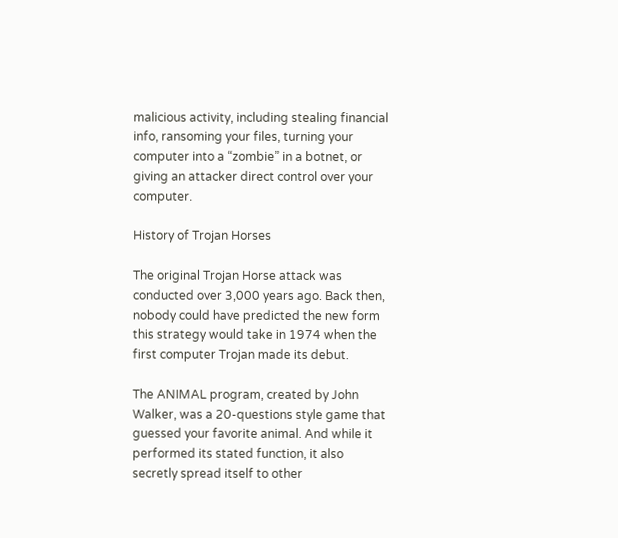malicious activity, including stealing financial info, ransoming your files, turning your computer into a “zombie” in a botnet, or giving an attacker direct control over your computer.

History of Trojan Horses

The original Trojan Horse attack was conducted over 3,000 years ago. Back then, nobody could have predicted the new form this strategy would take in 1974 when the first computer Trojan made its debut.

The ANIMAL program, created by John Walker, was a 20-questions style game that guessed your favorite animal. And while it performed its stated function, it also secretly spread itself to other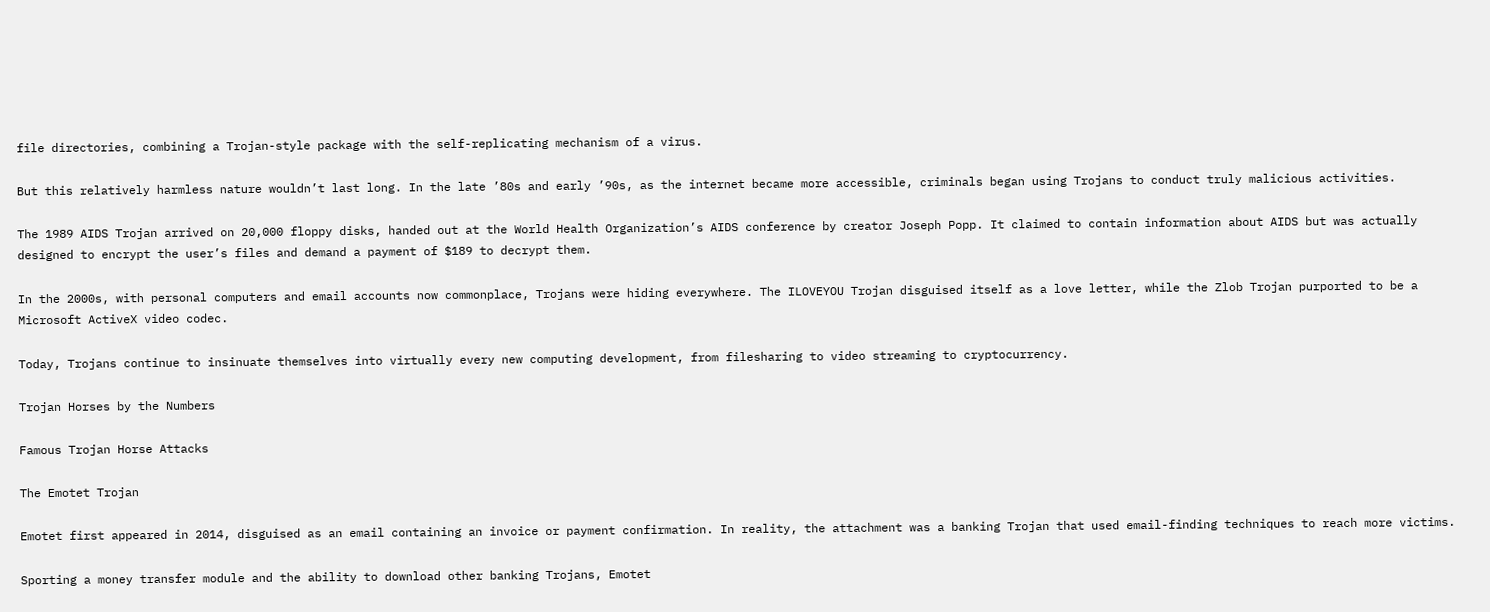file directories, combining a Trojan-style package with the self-replicating mechanism of a virus.

But this relatively harmless nature wouldn’t last long. In the late ’80s and early ’90s, as the internet became more accessible, criminals began using Trojans to conduct truly malicious activities.

The 1989 AIDS Trojan arrived on 20,000 floppy disks, handed out at the World Health Organization’s AIDS conference by creator Joseph Popp. It claimed to contain information about AIDS but was actually designed to encrypt the user’s files and demand a payment of $189 to decrypt them.

In the 2000s, with personal computers and email accounts now commonplace, Trojans were hiding everywhere. The ILOVEYOU Trojan disguised itself as a love letter, while the Zlob Trojan purported to be a Microsoft ActiveX video codec.

Today, Trojans continue to insinuate themselves into virtually every new computing development, from filesharing to video streaming to cryptocurrency.

Trojan Horses by the Numbers

Famous Trojan Horse Attacks

The Emotet Trojan

Emotet first appeared in 2014, disguised as an email containing an invoice or payment confirmation. In reality, the attachment was a banking Trojan that used email-finding techniques to reach more victims.

Sporting a money transfer module and the ability to download other banking Trojans, Emotet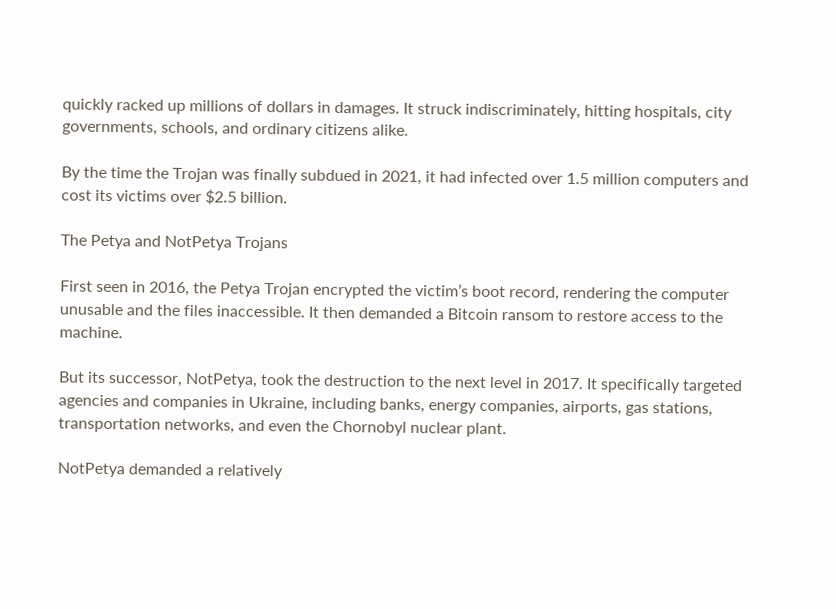quickly racked up millions of dollars in damages. It struck indiscriminately, hitting hospitals, city governments, schools, and ordinary citizens alike.

By the time the Trojan was finally subdued in 2021, it had infected over 1.5 million computers and cost its victims over $2.5 billion.

The Petya and NotPetya Trojans

First seen in 2016, the Petya Trojan encrypted the victim’s boot record, rendering the computer unusable and the files inaccessible. It then demanded a Bitcoin ransom to restore access to the machine.

But its successor, NotPetya, took the destruction to the next level in 2017. It specifically targeted agencies and companies in Ukraine, including banks, energy companies, airports, gas stations, transportation networks, and even the Chornobyl nuclear plant.

NotPetya demanded a relatively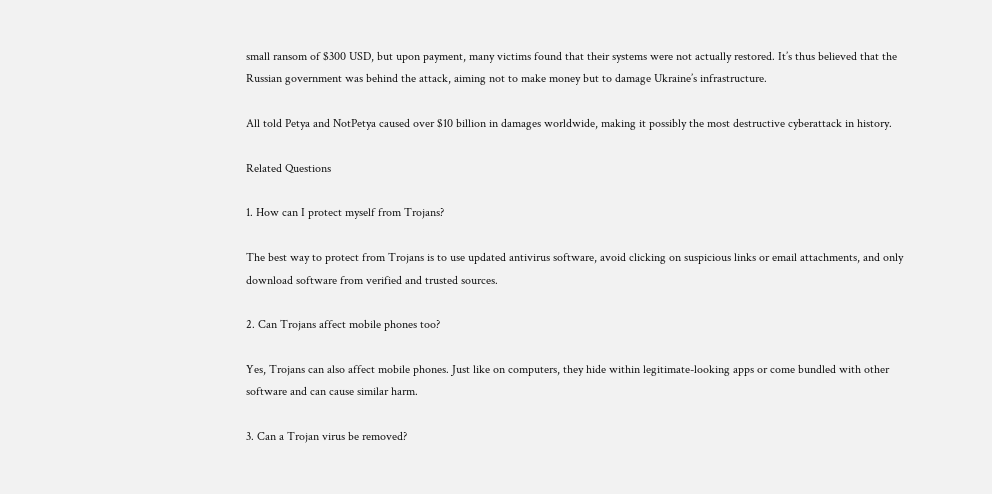small ransom of $300 USD, but upon payment, many victims found that their systems were not actually restored. It’s thus believed that the Russian government was behind the attack, aiming not to make money but to damage Ukraine’s infrastructure.

All told Petya and NotPetya caused over $10 billion in damages worldwide, making it possibly the most destructive cyberattack in history.

Related Questions

1. How can I protect myself from Trojans?

The best way to protect from Trojans is to use updated antivirus software, avoid clicking on suspicious links or email attachments, and only download software from verified and trusted sources.

2. Can Trojans affect mobile phones too?

Yes, Trojans can also affect mobile phones. Just like on computers, they hide within legitimate-looking apps or come bundled with other software and can cause similar harm.

3. Can a Trojan virus be removed?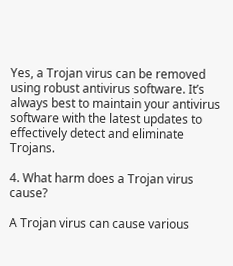Yes, a Trojan virus can be removed using robust antivirus software. It’s always best to maintain your antivirus software with the latest updates to effectively detect and eliminate Trojans.

4. What harm does a Trojan virus cause?

A Trojan virus can cause various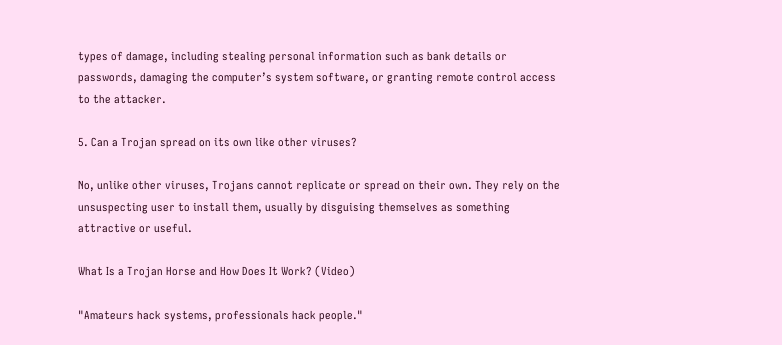types of damage, including stealing personal information such as bank details or passwords, damaging the computer’s system software, or granting remote control access to the attacker.

5. Can a Trojan spread on its own like other viruses?

No, unlike other viruses, Trojans cannot replicate or spread on their own. They rely on the unsuspecting user to install them, usually by disguising themselves as something attractive or useful.

What Is a Trojan Horse and How Does It Work? (Video)

"Amateurs hack systems, professionals hack people."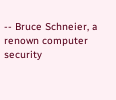-- Bruce Schneier, a renown computer security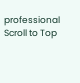professional
Scroll to Top